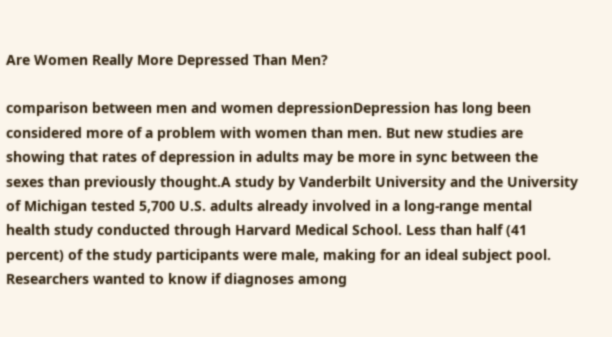Are Women Really More Depressed Than Men?

comparison between men and women depressionDepression has long been considered more of a problem with women than men. But new studies are showing that rates of depression in adults may be more in sync between the sexes than previously thought.A study by Vanderbilt University and the University of Michigan tested 5,700 U.S. adults already involved in a long-range mental health study conducted through Harvard Medical School. Less than half (41 percent) of the study participants were male, making for an ideal subject pool. Researchers wanted to know if diagnoses among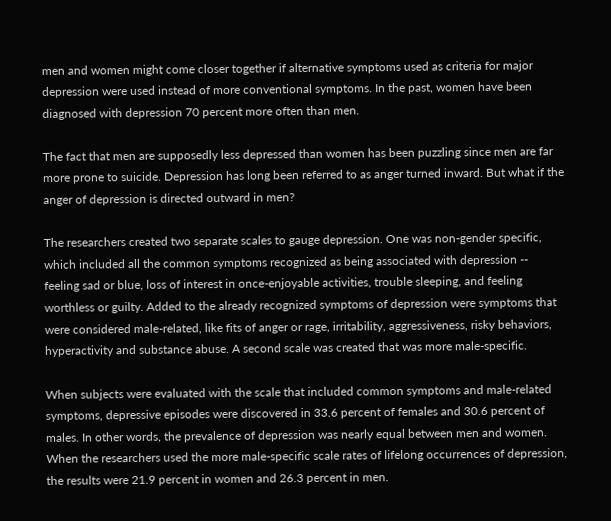men and women might come closer together if alternative symptoms used as criteria for major depression were used instead of more conventional symptoms. In the past, women have been diagnosed with depression 70 percent more often than men.

The fact that men are supposedly less depressed than women has been puzzling since men are far more prone to suicide. Depression has long been referred to as anger turned inward. But what if the anger of depression is directed outward in men?

The researchers created two separate scales to gauge depression. One was non-gender specific, which included all the common symptoms recognized as being associated with depression -- feeling sad or blue, loss of interest in once-enjoyable activities, trouble sleeping, and feeling worthless or guilty. Added to the already recognized symptoms of depression were symptoms that were considered male-related, like fits of anger or rage, irritability, aggressiveness, risky behaviors, hyperactivity and substance abuse. A second scale was created that was more male-specific.

When subjects were evaluated with the scale that included common symptoms and male-related symptoms, depressive episodes were discovered in 33.6 percent of females and 30.6 percent of males. In other words, the prevalence of depression was nearly equal between men and women. When the researchers used the more male-specific scale rates of lifelong occurrences of depression, the results were 21.9 percent in women and 26.3 percent in men.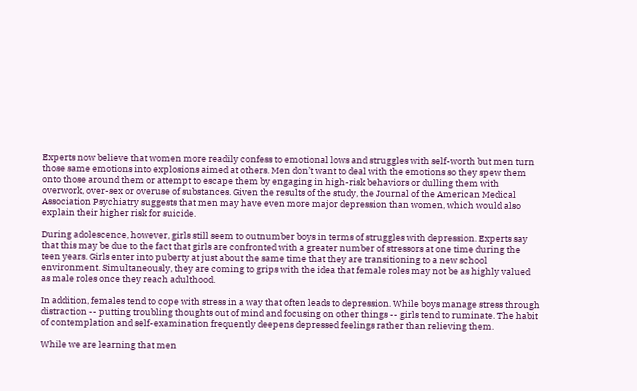Experts now believe that women more readily confess to emotional lows and struggles with self-worth but men turn those same emotions into explosions aimed at others. Men don’t want to deal with the emotions so they spew them onto those around them or attempt to escape them by engaging in high-risk behaviors or dulling them with overwork, over-sex or overuse of substances. Given the results of the study, the Journal of the American Medical Association Psychiatry suggests that men may have even more major depression than women, which would also explain their higher risk for suicide.

During adolescence, however, girls still seem to outnumber boys in terms of struggles with depression. Experts say that this may be due to the fact that girls are confronted with a greater number of stressors at one time during the teen years. Girls enter into puberty at just about the same time that they are transitioning to a new school environment. Simultaneously, they are coming to grips with the idea that female roles may not be as highly valued as male roles once they reach adulthood.

In addition, females tend to cope with stress in a way that often leads to depression. While boys manage stress through distraction -- putting troubling thoughts out of mind and focusing on other things -- girls tend to ruminate. The habit of contemplation and self-examination frequently deepens depressed feelings rather than relieving them.

While we are learning that men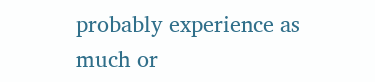probably experience as much or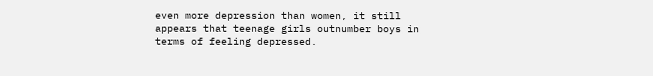even more depression than women, it still appears that teenage girls outnumber boys in terms of feeling depressed.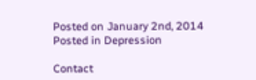Posted on January 2nd, 2014
Posted in Depression

Contact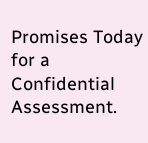Promises Today for a Confidential Assessment.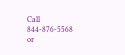Call 844-876-5568 or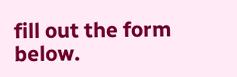fill out the form below.